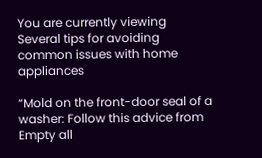You are currently viewing Several tips for avoiding common issues with home appliances

“Mold on the front-door seal of a washer: Follow this advice from Empty all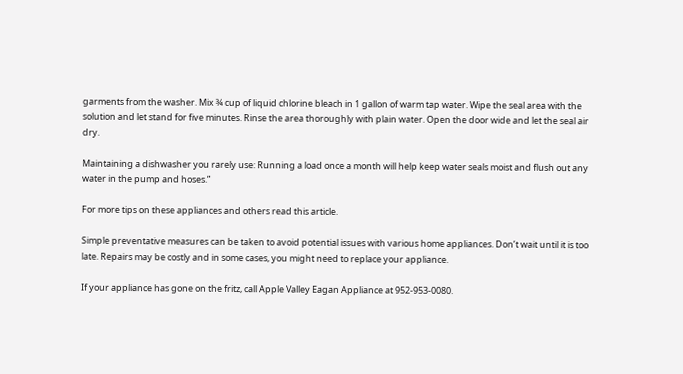garments from the washer. Mix ¾ cup of liquid chlorine bleach in 1 gallon of warm tap water. Wipe the seal area with the solution and let stand for five minutes. Rinse the area thoroughly with plain water. Open the door wide and let the seal air dry.

Maintaining a dishwasher you rarely use: Running a load once a month will help keep water seals moist and flush out any water in the pump and hoses.”

For more tips on these appliances and others read this article.

Simple preventative measures can be taken to avoid potential issues with various home appliances. Don’t wait until it is too late. Repairs may be costly and in some cases, you might need to replace your appliance.

If your appliance has gone on the fritz, call Apple Valley Eagan Appliance at 952-953-0080.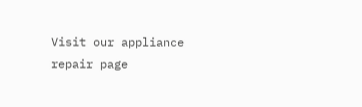Visit our appliance repair page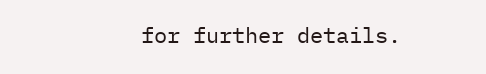for further details.